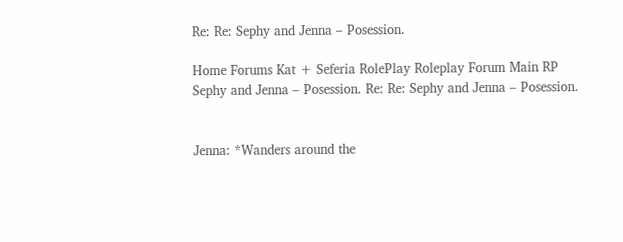Re: Re: Sephy and Jenna – Posession.

Home Forums Kat + Seferia RolePlay Roleplay Forum Main RP Sephy and Jenna – Posession. Re: Re: Sephy and Jenna – Posession.


Jenna: *Wanders around the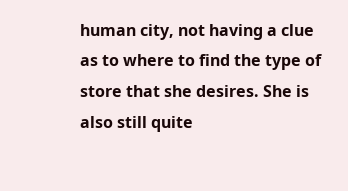human city, not having a clue as to where to find the type of store that she desires. She is also still quite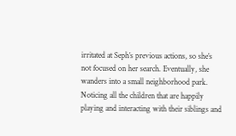irritated at Seph’s previous actions, so she’s not focused on her search. Eventually, she wanders into a small neighborhood park. Noticing all the children that are happily playing and interacting with their siblings and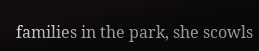families in the park, she scowls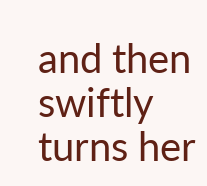and then swiftly turns her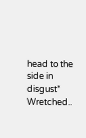head to the side in disgust* Wretched..